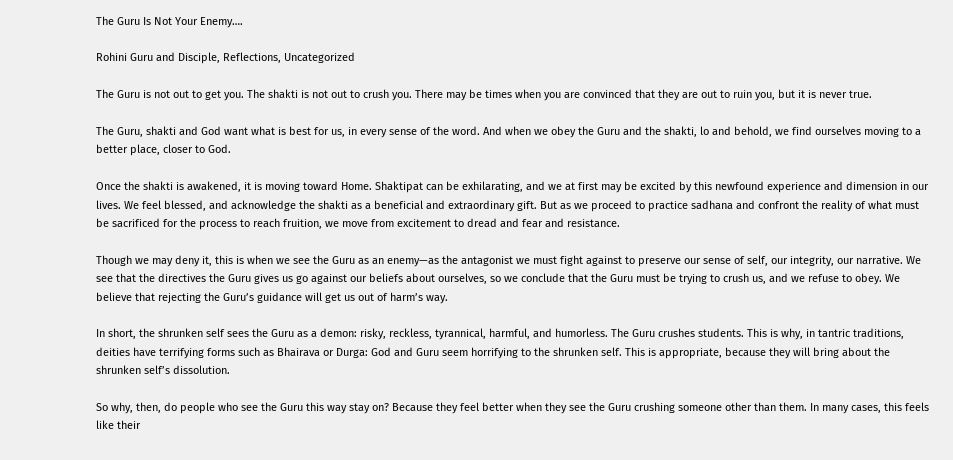The Guru Is Not Your Enemy….

Rohini Guru and Disciple, Reflections, Uncategorized

The Guru is not out to get you. The shakti is not out to crush you. There may be times when you are convinced that they are out to ruin you, but it is never true.

The Guru, shakti and God want what is best for us, in every sense of the word. And when we obey the Guru and the shakti, lo and behold, we find ourselves moving to a better place, closer to God.

Once the shakti is awakened, it is moving toward Home. Shaktipat can be exhilarating, and we at first may be excited by this newfound experience and dimension in our lives. We feel blessed, and acknowledge the shakti as a beneficial and extraordinary gift. But as we proceed to practice sadhana and confront the reality of what must be sacrificed for the process to reach fruition, we move from excitement to dread and fear and resistance.

Though we may deny it, this is when we see the Guru as an enemy—as the antagonist we must fight against to preserve our sense of self, our integrity, our narrative. We see that the directives the Guru gives us go against our beliefs about ourselves, so we conclude that the Guru must be trying to crush us, and we refuse to obey. We believe that rejecting the Guru’s guidance will get us out of harm’s way.

In short, the shrunken self sees the Guru as a demon: risky, reckless, tyrannical, harmful, and humorless. The Guru crushes students. This is why, in tantric traditions, deities have terrifying forms such as Bhairava or Durga: God and Guru seem horrifying to the shrunken self. This is appropriate, because they will bring about the shrunken self’s dissolution.

So why, then, do people who see the Guru this way stay on? Because they feel better when they see the Guru crushing someone other than them. In many cases, this feels like their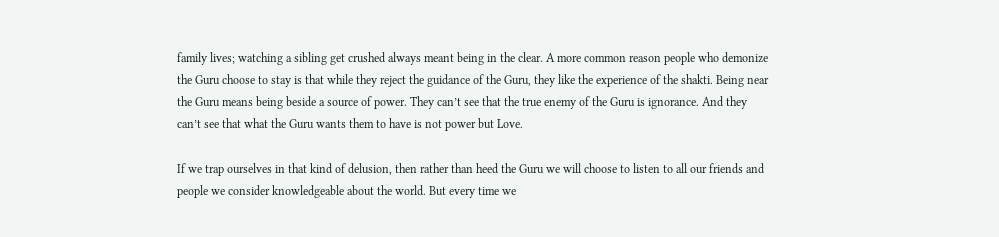family lives; watching a sibling get crushed always meant being in the clear. A more common reason people who demonize the Guru choose to stay is that while they reject the guidance of the Guru, they like the experience of the shakti. Being near the Guru means being beside a source of power. They can’t see that the true enemy of the Guru is ignorance. And they can’t see that what the Guru wants them to have is not power but Love.

If we trap ourselves in that kind of delusion, then rather than heed the Guru we will choose to listen to all our friends and people we consider knowledgeable about the world. But every time we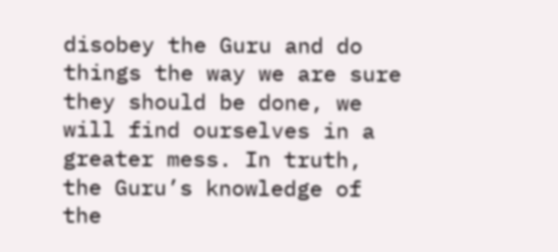disobey the Guru and do things the way we are sure they should be done, we will find ourselves in a greater mess. In truth, the Guru’s knowledge of the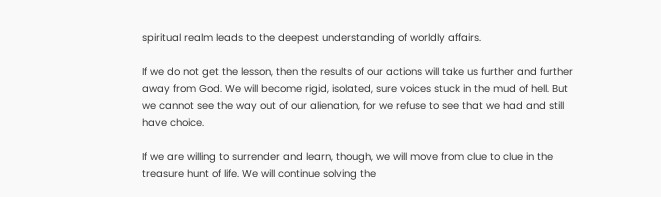spiritual realm leads to the deepest understanding of worldly affairs.

If we do not get the lesson, then the results of our actions will take us further and further away from God. We will become rigid, isolated, sure voices stuck in the mud of hell. But we cannot see the way out of our alienation, for we refuse to see that we had and still have choice.

If we are willing to surrender and learn, though, we will move from clue to clue in the treasure hunt of life. We will continue solving the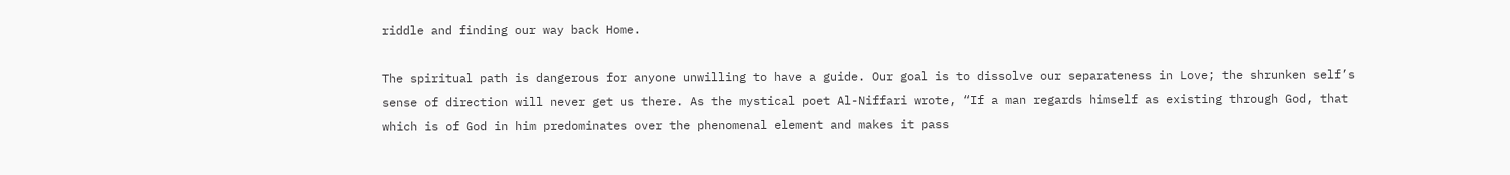riddle and finding our way back Home.

The spiritual path is dangerous for anyone unwilling to have a guide. Our goal is to dissolve our separateness in Love; the shrunken self’s sense of direction will never get us there. As the mystical poet Al-Niffari wrote, “If a man regards himself as existing through God, that which is of God in him predominates over the phenomenal element and makes it pass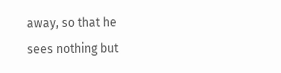away, so that he sees nothing but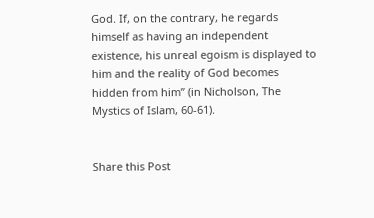God. If, on the contrary, he regards himself as having an independent existence, his unreal egoism is displayed to him and the reality of God becomes hidden from him” (in Nicholson, The Mystics of Islam, 60-61).


Share this Post